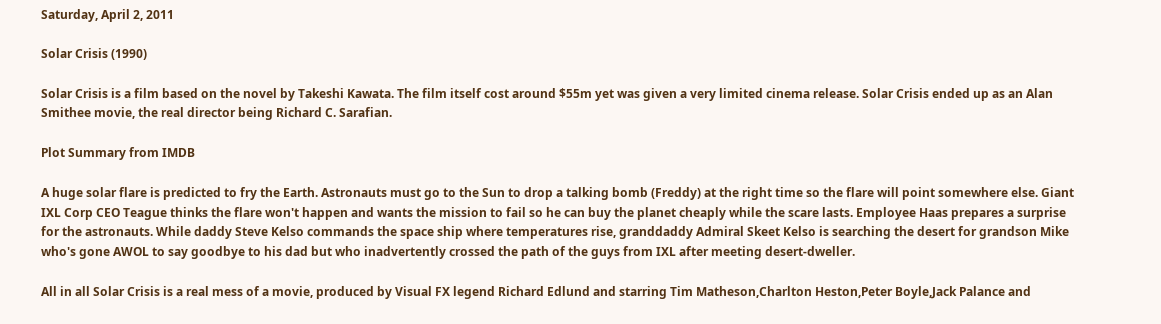Saturday, April 2, 2011

Solar Crisis (1990)

Solar Crisis is a film based on the novel by Takeshi Kawata. The film itself cost around $55m yet was given a very limited cinema release. Solar Crisis ended up as an Alan Smithee movie, the real director being Richard C. Sarafian.

Plot Summary from IMDB

A huge solar flare is predicted to fry the Earth. Astronauts must go to the Sun to drop a talking bomb (Freddy) at the right time so the flare will point somewhere else. Giant IXL Corp CEO Teague thinks the flare won't happen and wants the mission to fail so he can buy the planet cheaply while the scare lasts. Employee Haas prepares a surprise for the astronauts. While daddy Steve Kelso commands the space ship where temperatures rise, granddaddy Admiral Skeet Kelso is searching the desert for grandson Mike who's gone AWOL to say goodbye to his dad but who inadvertently crossed the path of the guys from IXL after meeting desert-dweller.

All in all Solar Crisis is a real mess of a movie, produced by Visual FX legend Richard Edlund and starring Tim Matheson,Charlton Heston,Peter Boyle,Jack Palance and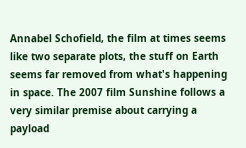Annabel Schofield, the film at times seems like two separate plots, the stuff on Earth seems far removed from what's happening in space. The 2007 film Sunshine follows a very similar premise about carrying a payload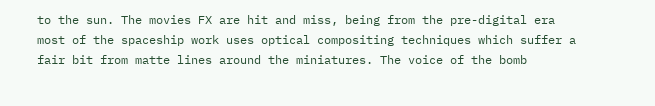to the sun. The movies FX are hit and miss, being from the pre-digital era most of the spaceship work uses optical compositing techniques which suffer a fair bit from matte lines around the miniatures. The voice of the bomb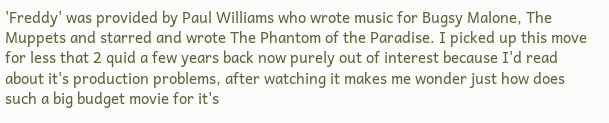'Freddy' was provided by Paul Williams who wrote music for Bugsy Malone, The Muppets and starred and wrote The Phantom of the Paradise. I picked up this move for less that 2 quid a few years back now purely out of interest because I'd read about it's production problems, after watching it makes me wonder just how does such a big budget movie for it's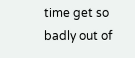time get so badly out of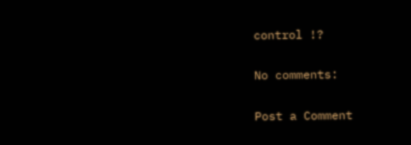control !?

No comments:

Post a Comment